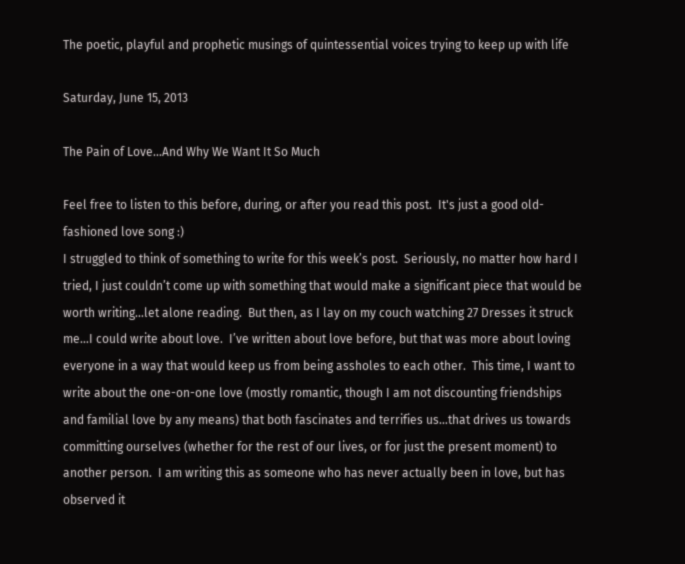The poetic, playful and prophetic musings of quintessential voices trying to keep up with life

Saturday, June 15, 2013

The Pain of Love...And Why We Want It So Much

Feel free to listen to this before, during, or after you read this post.  It's just a good old-fashioned love song :)
I struggled to think of something to write for this week’s post.  Seriously, no matter how hard I tried, I just couldn’t come up with something that would make a significant piece that would be worth writing...let alone reading.  But then, as I lay on my couch watching 27 Dresses it struck me…I could write about love.  I’ve written about love before, but that was more about loving everyone in a way that would keep us from being assholes to each other.  This time, I want to write about the one-on-one love (mostly romantic, though I am not discounting friendships and familial love by any means) that both fascinates and terrifies us…that drives us towards committing ourselves (whether for the rest of our lives, or for just the present moment) to another person.  I am writing this as someone who has never actually been in love, but has observed it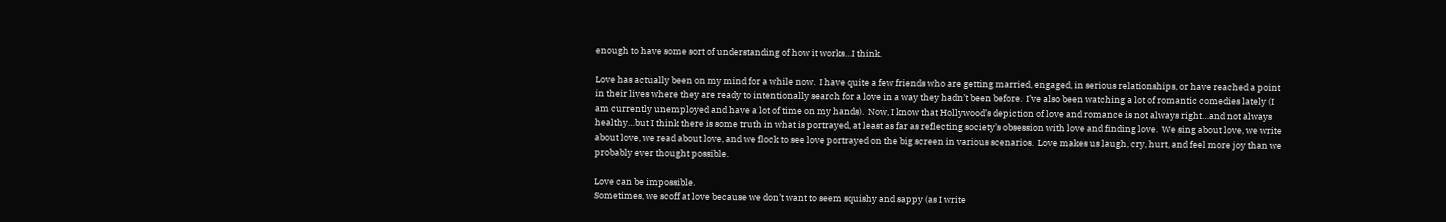enough to have some sort of understanding of how it works…I think.

Love has actually been on my mind for a while now.  I have quite a few friends who are getting married, engaged, in serious relationships, or have reached a point in their lives where they are ready to intentionally search for a love in a way they hadn’t been before.  I’ve also been watching a lot of romantic comedies lately (I am currently unemployed and have a lot of time on my hands).  Now, I know that Hollywood’s depiction of love and romance is not always right…and not always healthy…but I think there is some truth in what is portrayed, at least as far as reflecting society’s obsession with love and finding love.  We sing about love, we write about love, we read about love, and we flock to see love portrayed on the big screen in various scenarios.  Love makes us laugh, cry, hurt, and feel more joy than we probably ever thought possible.

Love can be impossible.
Sometimes, we scoff at love because we don’t want to seem squishy and sappy (as I write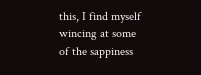this, I find myself wincing at some of the sappiness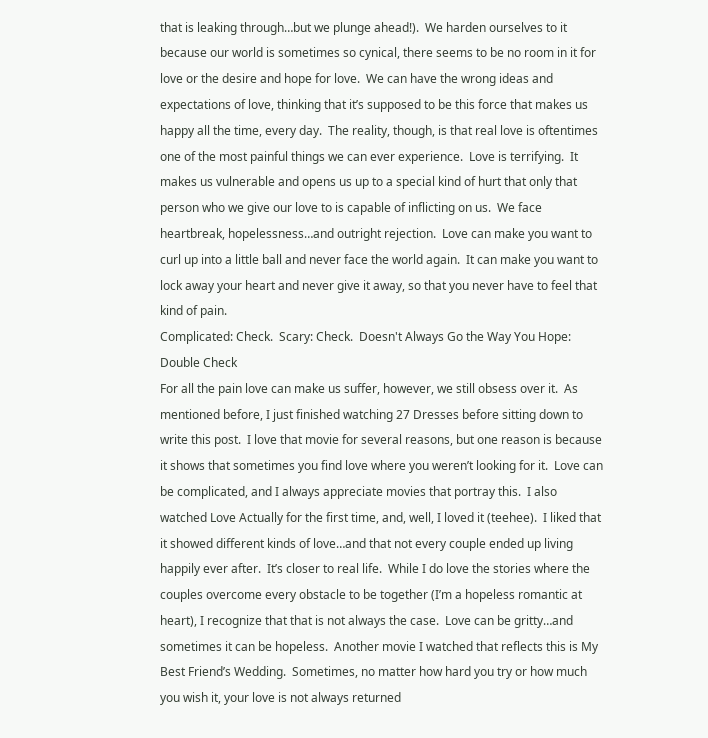that is leaking through…but we plunge ahead!).  We harden ourselves to it because our world is sometimes so cynical, there seems to be no room in it for love or the desire and hope for love.  We can have the wrong ideas and expectations of love, thinking that it’s supposed to be this force that makes us happy all the time, every day.  The reality, though, is that real love is oftentimes one of the most painful things we can ever experience.  Love is terrifying.  It makes us vulnerable and opens us up to a special kind of hurt that only that person who we give our love to is capable of inflicting on us.  We face heartbreak, hopelessness…and outright rejection.  Love can make you want to curl up into a little ball and never face the world again.  It can make you want to lock away your heart and never give it away, so that you never have to feel that kind of pain.
Complicated: Check.  Scary: Check.  Doesn't Always Go the Way You Hope: Double Check
For all the pain love can make us suffer, however, we still obsess over it.  As mentioned before, I just finished watching 27 Dresses before sitting down to write this post.  I love that movie for several reasons, but one reason is because it shows that sometimes you find love where you weren’t looking for it.  Love can be complicated, and I always appreciate movies that portray this.  I also watched Love Actually for the first time, and, well, I loved it (teehee).  I liked that it showed different kinds of love…and that not every couple ended up living happily ever after.  It’s closer to real life.  While I do love the stories where the couples overcome every obstacle to be together (I’m a hopeless romantic at heart), I recognize that that is not always the case.  Love can be gritty…and sometimes it can be hopeless.  Another movie I watched that reflects this is My Best Friend’s Wedding.  Sometimes, no matter how hard you try or how much you wish it, your love is not always returned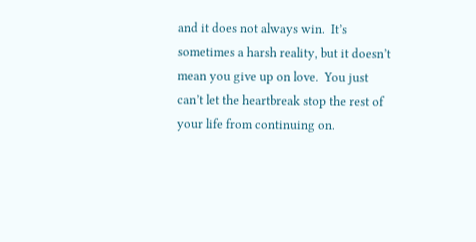and it does not always win.  It’s sometimes a harsh reality, but it doesn’t mean you give up on love.  You just can’t let the heartbreak stop the rest of your life from continuing on.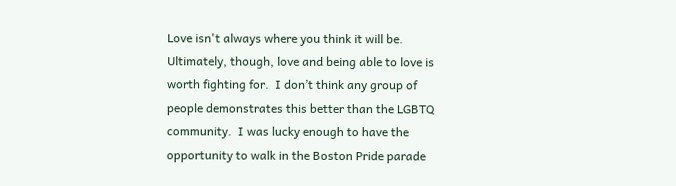Love isn't always where you think it will be.
Ultimately, though, love and being able to love is worth fighting for.  I don’t think any group of people demonstrates this better than the LGBTQ community.  I was lucky enough to have the opportunity to walk in the Boston Pride parade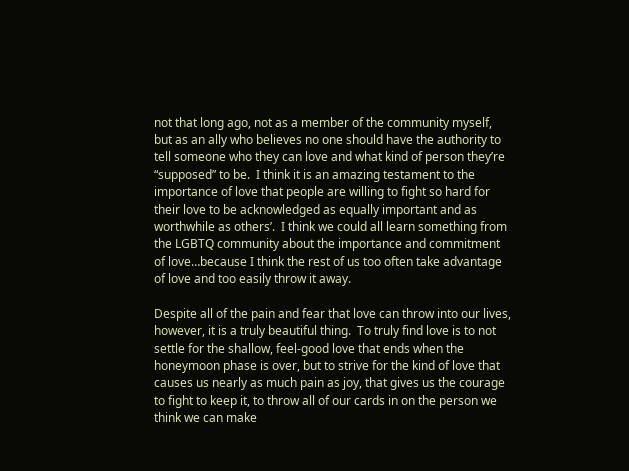not that long ago, not as a member of the community myself, but as an ally who believes no one should have the authority to tell someone who they can love and what kind of person they’re “supposed” to be.  I think it is an amazing testament to the importance of love that people are willing to fight so hard for their love to be acknowledged as equally important and as worthwhile as others’.  I think we could all learn something from the LGBTQ community about the importance and commitment of love…because I think the rest of us too often take advantage of love and too easily throw it away.

Despite all of the pain and fear that love can throw into our lives, however, it is a truly beautiful thing.  To truly find love is to not settle for the shallow, feel-good love that ends when the honeymoon phase is over, but to strive for the kind of love that causes us nearly as much pain as joy, that gives us the courage to fight to keep it, to throw all of our cards in on the person we think we can make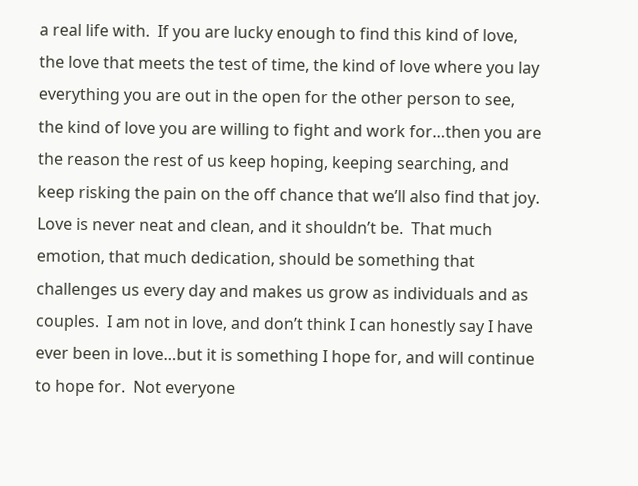a real life with.  If you are lucky enough to find this kind of love, the love that meets the test of time, the kind of love where you lay everything you are out in the open for the other person to see, the kind of love you are willing to fight and work for…then you are the reason the rest of us keep hoping, keeping searching, and keep risking the pain on the off chance that we’ll also find that joy.  Love is never neat and clean, and it shouldn’t be.  That much emotion, that much dedication, should be something that challenges us every day and makes us grow as individuals and as couples.  I am not in love, and don’t think I can honestly say I have ever been in love…but it is something I hope for, and will continue to hope for.  Not everyone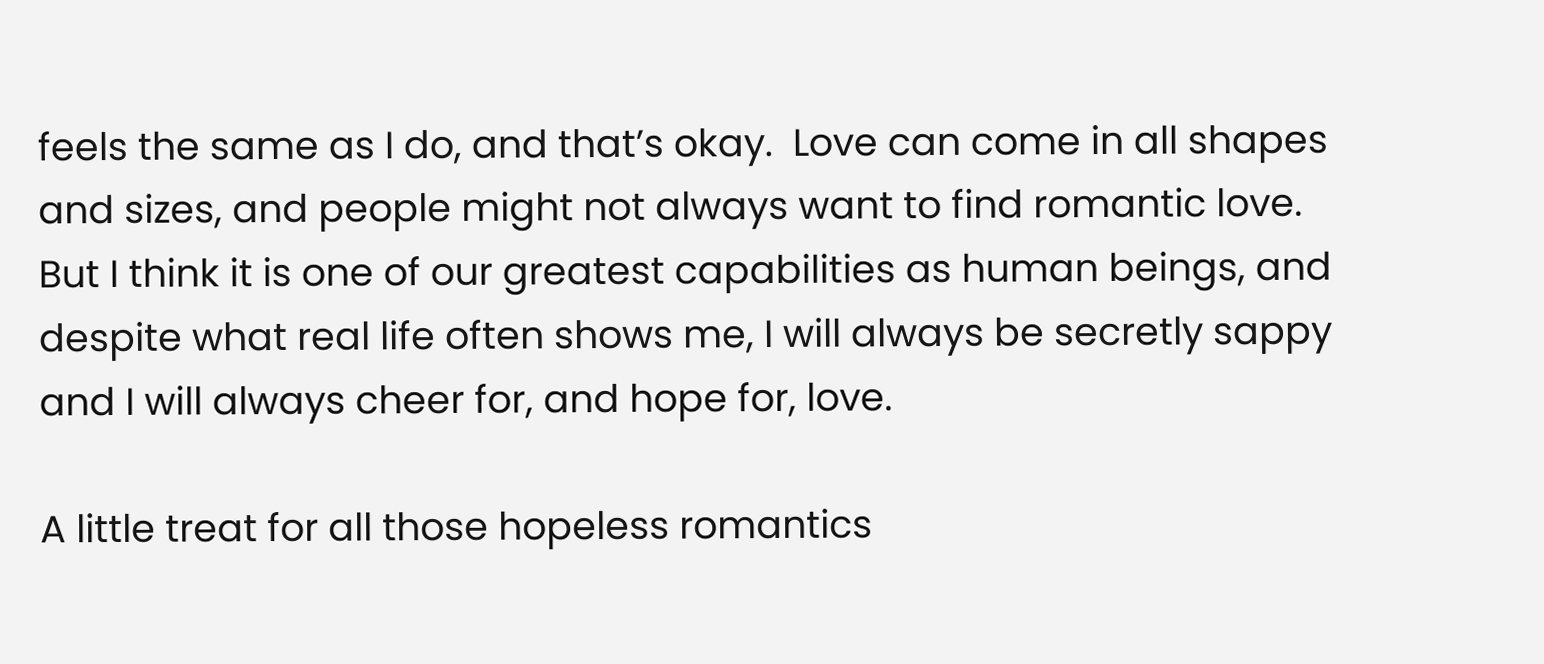feels the same as I do, and that’s okay.  Love can come in all shapes and sizes, and people might not always want to find romantic love.  But I think it is one of our greatest capabilities as human beings, and despite what real life often shows me, I will always be secretly sappy and I will always cheer for, and hope for, love.

A little treat for all those hopeless romantics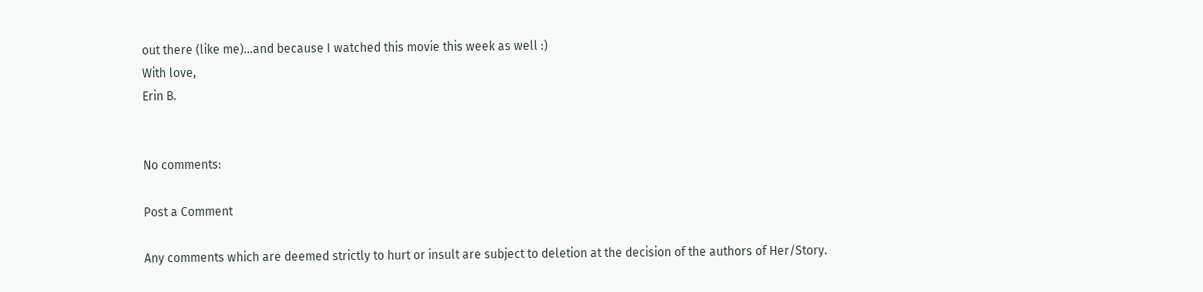out there (like me)...and because I watched this movie this week as well :)
With love,
Erin B.


No comments:

Post a Comment

Any comments which are deemed strictly to hurt or insult are subject to deletion at the decision of the authors of Her/Story.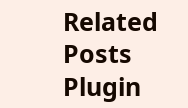Related Posts Plugin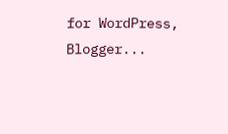for WordPress, Blogger...